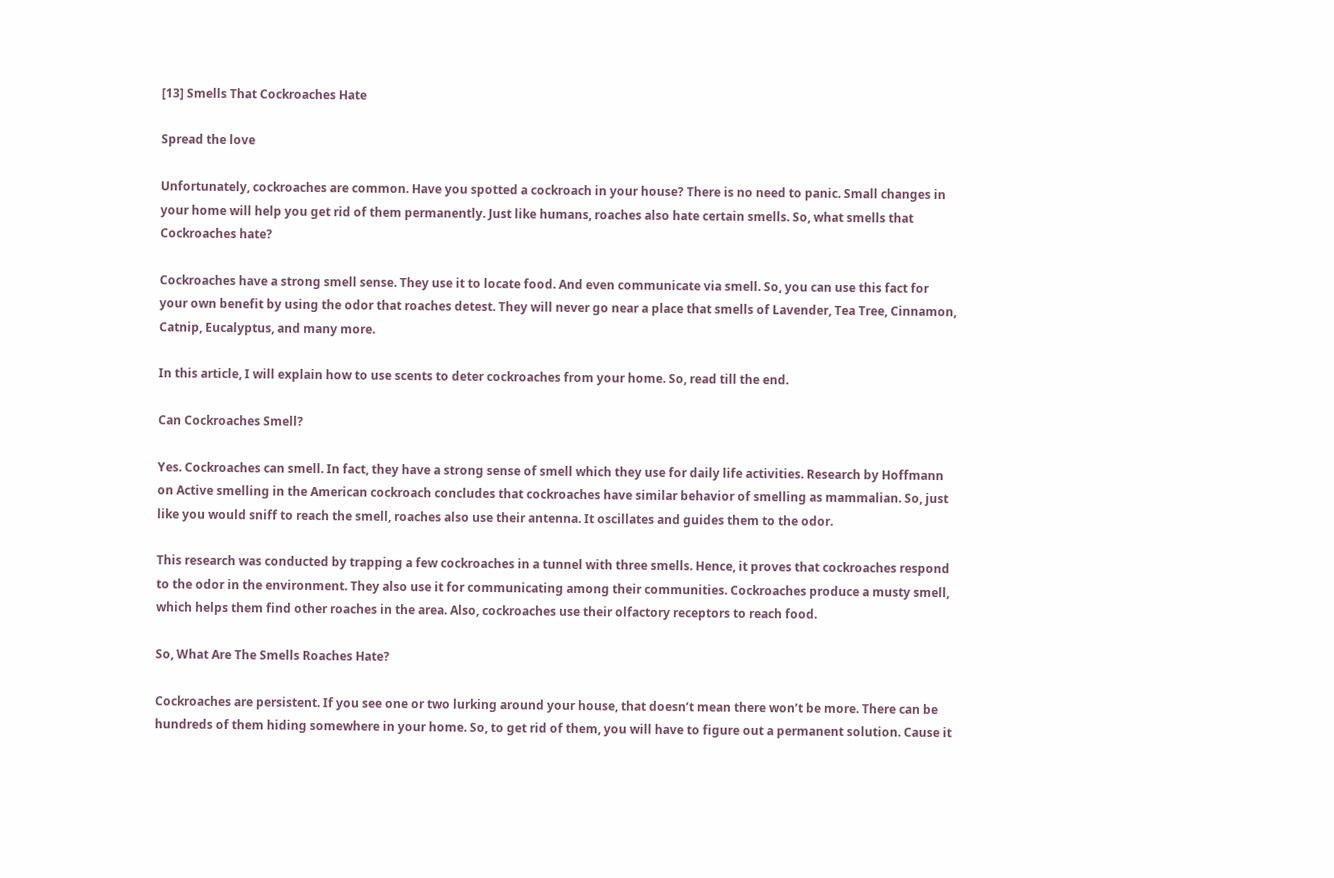[13] Smells That Cockroaches Hate

Spread the love

Unfortunately, cockroaches are common. Have you spotted a cockroach in your house? There is no need to panic. Small changes in your home will help you get rid of them permanently. Just like humans, roaches also hate certain smells. So, what smells that Cockroaches hate?

Cockroaches have a strong smell sense. They use it to locate food. And even communicate via smell. So, you can use this fact for your own benefit by using the odor that roaches detest. They will never go near a place that smells of Lavender, Tea Tree, Cinnamon, Catnip, Eucalyptus, and many more.

In this article, I will explain how to use scents to deter cockroaches from your home. So, read till the end.

Can Cockroaches Smell?

Yes. Cockroaches can smell. In fact, they have a strong sense of smell which they use for daily life activities. Research by Hoffmann on Active smelling in the American cockroach concludes that cockroaches have similar behavior of smelling as mammalian. So, just like you would sniff to reach the smell, roaches also use their antenna. It oscillates and guides them to the odor.

This research was conducted by trapping a few cockroaches in a tunnel with three smells. Hence, it proves that cockroaches respond to the odor in the environment. They also use it for communicating among their communities. Cockroaches produce a musty smell, which helps them find other roaches in the area. Also, cockroaches use their olfactory receptors to reach food.

So, What Are The Smells Roaches Hate?

Cockroaches are persistent. If you see one or two lurking around your house, that doesn’t mean there won’t be more. There can be hundreds of them hiding somewhere in your home. So, to get rid of them, you will have to figure out a permanent solution. Cause it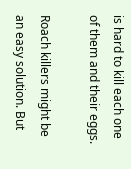is hard to kill each one of them and their eggs.

Roach killers might be an easy solution. But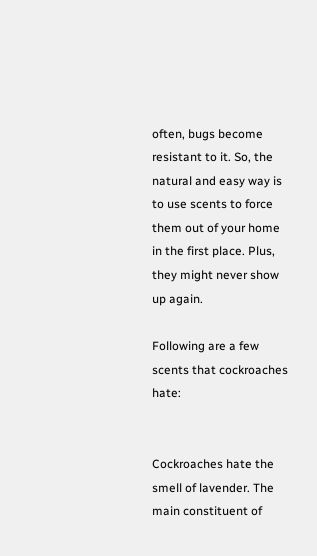often, bugs become resistant to it. So, the natural and easy way is to use scents to force them out of your home in the first place. Plus, they might never show up again.

Following are a few scents that cockroaches hate:


Cockroaches hate the smell of lavender. The main constituent of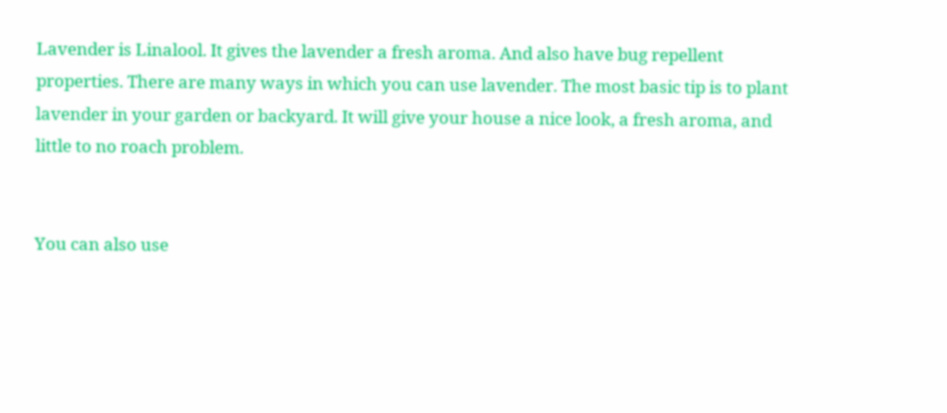Lavender is Linalool. It gives the lavender a fresh aroma. And also have bug repellent properties. There are many ways in which you can use lavender. The most basic tip is to plant lavender in your garden or backyard. It will give your house a nice look, a fresh aroma, and little to no roach problem.


You can also use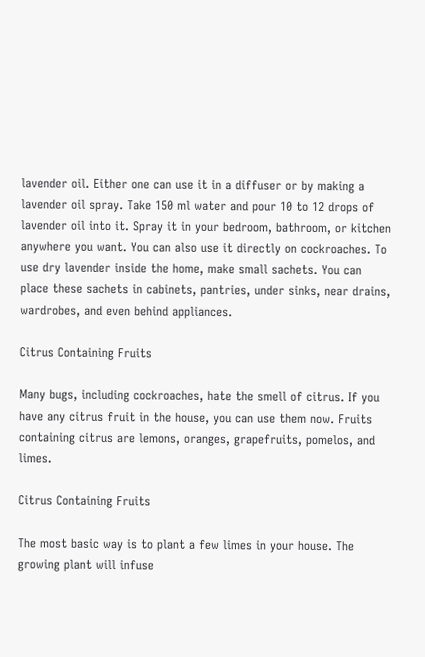lavender oil. Either one can use it in a diffuser or by making a lavender oil spray. Take 150 ml water and pour 10 to 12 drops of lavender oil into it. Spray it in your bedroom, bathroom, or kitchen anywhere you want. You can also use it directly on cockroaches. To use dry lavender inside the home, make small sachets. You can place these sachets in cabinets, pantries, under sinks, near drains, wardrobes, and even behind appliances.

Citrus Containing Fruits

Many bugs, including cockroaches, hate the smell of citrus. If you have any citrus fruit in the house, you can use them now. Fruits containing citrus are lemons, oranges, grapefruits, pomelos, and limes.

Citrus Containing Fruits

The most basic way is to plant a few limes in your house. The growing plant will infuse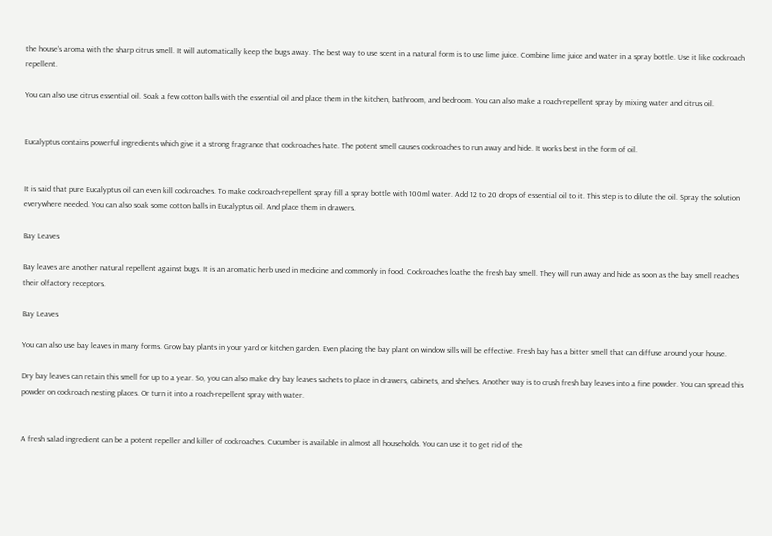the house’s aroma with the sharp citrus smell. It will automatically keep the bugs away. The best way to use scent in a natural form is to use lime juice. Combine lime juice and water in a spray bottle. Use it like cockroach repellent.

You can also use citrus essential oil. Soak a few cotton balls with the essential oil and place them in the kitchen, bathroom, and bedroom. You can also make a roach-repellent spray by mixing water and citrus oil.


Eucalyptus contains powerful ingredients which give it a strong fragrance that cockroaches hate. The potent smell causes cockroaches to run away and hide. It works best in the form of oil.


It is said that pure Eucalyptus oil can even kill cockroaches. To make cockroach-repellent spray fill a spray bottle with 100ml water. Add 12 to 20 drops of essential oil to it. This step is to dilute the oil. Spray the solution everywhere needed. You can also soak some cotton balls in Eucalyptus oil. And place them in drawers.

Bay Leaves

Bay leaves are another natural repellent against bugs. It is an aromatic herb used in medicine and commonly in food. Cockroaches loathe the fresh bay smell. They will run away and hide as soon as the bay smell reaches their olfactory receptors.

Bay Leaves

You can also use bay leaves in many forms. Grow bay plants in your yard or kitchen garden. Even placing the bay plant on window sills will be effective. Fresh bay has a bitter smell that can diffuse around your house.

Dry bay leaves can retain this smell for up to a year. So, you can also make dry bay leaves sachets to place in drawers, cabinets, and shelves. Another way is to crush fresh bay leaves into a fine powder. You can spread this powder on cockroach nesting places. Or turn it into a roach-repellent spray with water.


A fresh salad ingredient can be a potent repeller and killer of cockroaches. Cucumber is available in almost all households. You can use it to get rid of the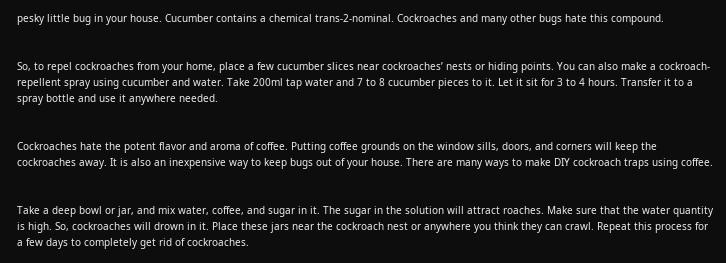pesky little bug in your house. Cucumber contains a chemical trans-2-nominal. Cockroaches and many other bugs hate this compound.


So, to repel cockroaches from your home, place a few cucumber slices near cockroaches’ nests or hiding points. You can also make a cockroach-repellent spray using cucumber and water. Take 200ml tap water and 7 to 8 cucumber pieces to it. Let it sit for 3 to 4 hours. Transfer it to a spray bottle and use it anywhere needed.


Cockroaches hate the potent flavor and aroma of coffee. Putting coffee grounds on the window sills, doors, and corners will keep the cockroaches away. It is also an inexpensive way to keep bugs out of your house. There are many ways to make DIY cockroach traps using coffee.


Take a deep bowl or jar, and mix water, coffee, and sugar in it. The sugar in the solution will attract roaches. Make sure that the water quantity is high. So, cockroaches will drown in it. Place these jars near the cockroach nest or anywhere you think they can crawl. Repeat this process for a few days to completely get rid of cockroaches.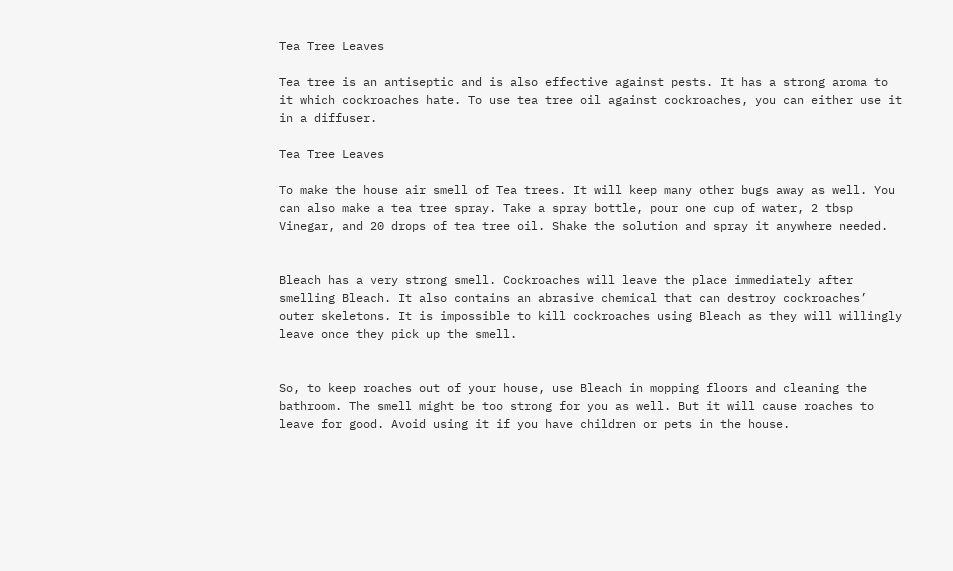Tea Tree Leaves

Tea tree is an antiseptic and is also effective against pests. It has a strong aroma to it which cockroaches hate. To use tea tree oil against cockroaches, you can either use it in a diffuser.

Tea Tree Leaves

To make the house air smell of Tea trees. It will keep many other bugs away as well. You can also make a tea tree spray. Take a spray bottle, pour one cup of water, 2 tbsp Vinegar, and 20 drops of tea tree oil. Shake the solution and spray it anywhere needed.


Bleach has a very strong smell. Cockroaches will leave the place immediately after smelling Bleach. It also contains an abrasive chemical that can destroy cockroaches’ outer skeletons. It is impossible to kill cockroaches using Bleach as they will willingly leave once they pick up the smell.


So, to keep roaches out of your house, use Bleach in mopping floors and cleaning the bathroom. The smell might be too strong for you as well. But it will cause roaches to leave for good. Avoid using it if you have children or pets in the house.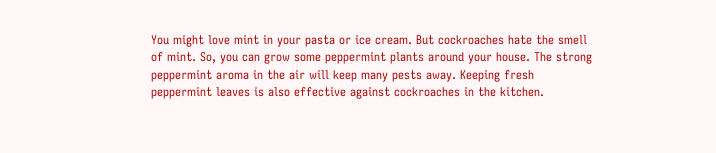You might love mint in your pasta or ice cream. But cockroaches hate the smell of mint. So, you can grow some peppermint plants around your house. The strong peppermint aroma in the air will keep many pests away. Keeping fresh peppermint leaves is also effective against cockroaches in the kitchen.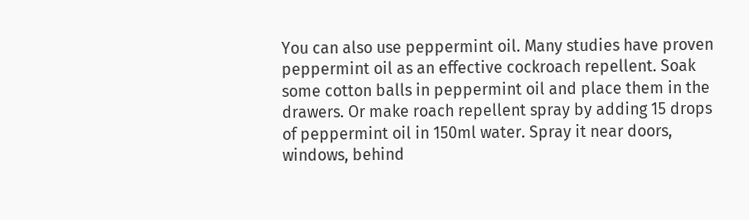You can also use peppermint oil. Many studies have proven peppermint oil as an effective cockroach repellent. Soak some cotton balls in peppermint oil and place them in the drawers. Or make roach repellent spray by adding 15 drops of peppermint oil in 150ml water. Spray it near doors, windows, behind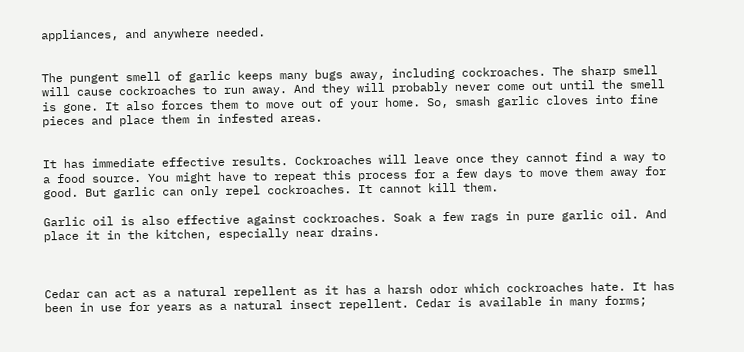appliances, and anywhere needed.


The pungent smell of garlic keeps many bugs away, including cockroaches. The sharp smell will cause cockroaches to run away. And they will probably never come out until the smell is gone. It also forces them to move out of your home. So, smash garlic cloves into fine pieces and place them in infested areas.


It has immediate effective results. Cockroaches will leave once they cannot find a way to a food source. You might have to repeat this process for a few days to move them away for good. But garlic can only repel cockroaches. It cannot kill them.

Garlic oil is also effective against cockroaches. Soak a few rags in pure garlic oil. And place it in the kitchen, especially near drains.



Cedar can act as a natural repellent as it has a harsh odor which cockroaches hate. It has been in use for years as a natural insect repellent. Cedar is available in many forms;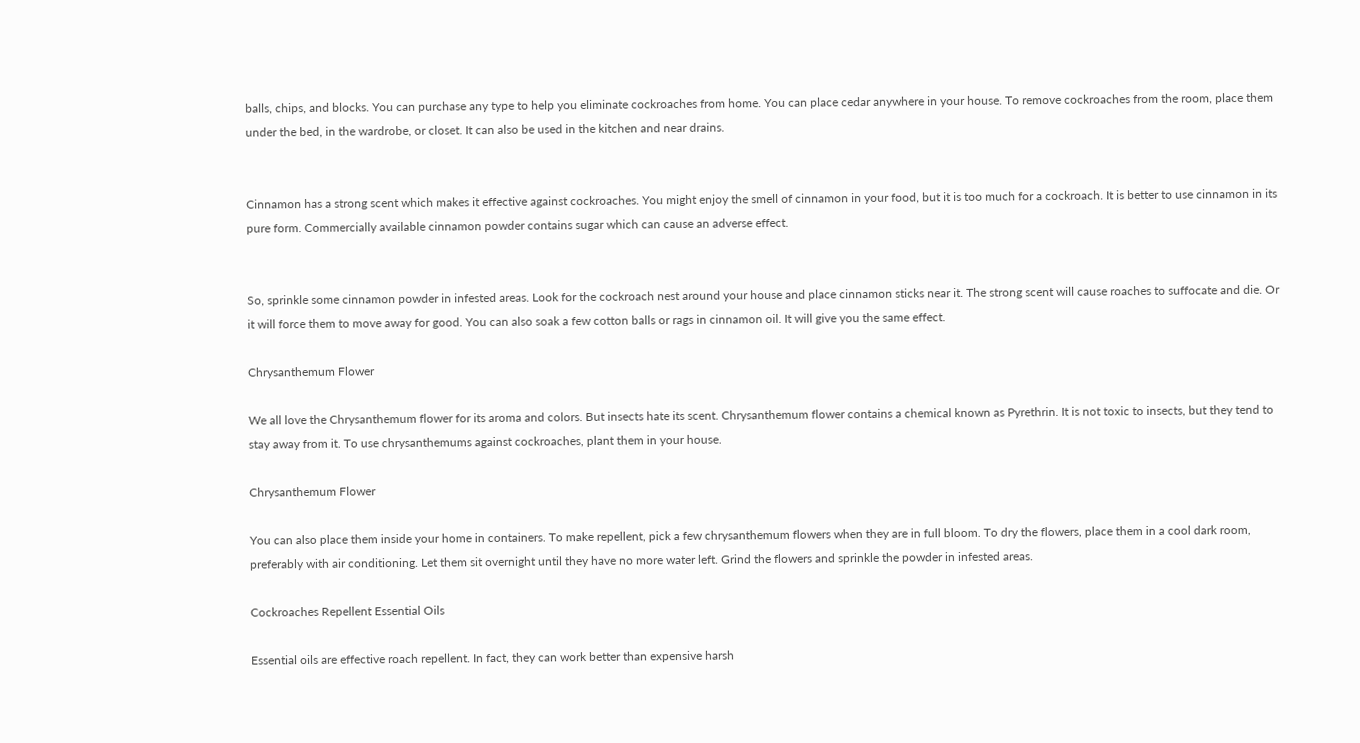balls, chips, and blocks. You can purchase any type to help you eliminate cockroaches from home. You can place cedar anywhere in your house. To remove cockroaches from the room, place them under the bed, in the wardrobe, or closet. It can also be used in the kitchen and near drains.


Cinnamon has a strong scent which makes it effective against cockroaches. You might enjoy the smell of cinnamon in your food, but it is too much for a cockroach. It is better to use cinnamon in its pure form. Commercially available cinnamon powder contains sugar which can cause an adverse effect.


So, sprinkle some cinnamon powder in infested areas. Look for the cockroach nest around your house and place cinnamon sticks near it. The strong scent will cause roaches to suffocate and die. Or it will force them to move away for good. You can also soak a few cotton balls or rags in cinnamon oil. It will give you the same effect.

Chrysanthemum Flower

We all love the Chrysanthemum flower for its aroma and colors. But insects hate its scent. Chrysanthemum flower contains a chemical known as Pyrethrin. It is not toxic to insects, but they tend to stay away from it. To use chrysanthemums against cockroaches, plant them in your house.

Chrysanthemum Flower

You can also place them inside your home in containers. To make repellent, pick a few chrysanthemum flowers when they are in full bloom. To dry the flowers, place them in a cool dark room, preferably with air conditioning. Let them sit overnight until they have no more water left. Grind the flowers and sprinkle the powder in infested areas.

Cockroaches Repellent Essential Oils

Essential oils are effective roach repellent. In fact, they can work better than expensive harsh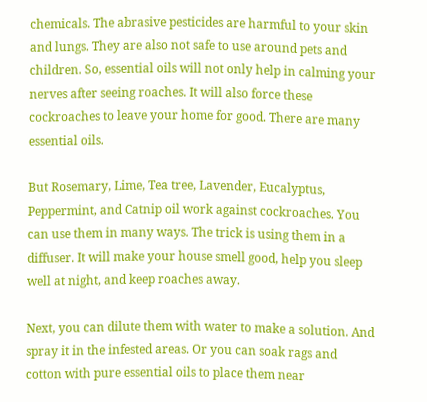chemicals. The abrasive pesticides are harmful to your skin and lungs. They are also not safe to use around pets and children. So, essential oils will not only help in calming your nerves after seeing roaches. It will also force these cockroaches to leave your home for good. There are many essential oils.

But Rosemary, Lime, Tea tree, Lavender, Eucalyptus, Peppermint, and Catnip oil work against cockroaches. You can use them in many ways. The trick is using them in a diffuser. It will make your house smell good, help you sleep well at night, and keep roaches away.

Next, you can dilute them with water to make a solution. And spray it in the infested areas. Or you can soak rags and cotton with pure essential oils to place them near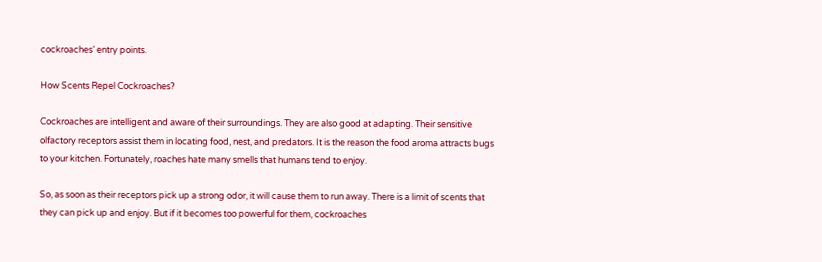cockroaches’ entry points.

How Scents Repel Cockroaches?

Cockroaches are intelligent and aware of their surroundings. They are also good at adapting. Their sensitive olfactory receptors assist them in locating food, nest, and predators. It is the reason the food aroma attracts bugs to your kitchen. Fortunately, roaches hate many smells that humans tend to enjoy.

So, as soon as their receptors pick up a strong odor, it will cause them to run away. There is a limit of scents that they can pick up and enjoy. But if it becomes too powerful for them, cockroaches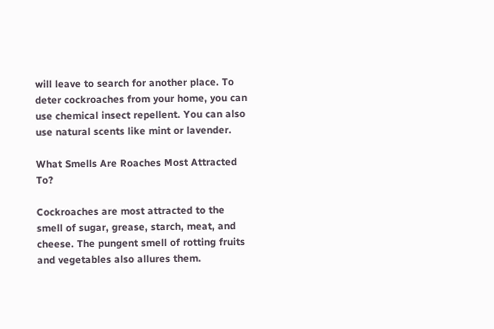will leave to search for another place. To deter cockroaches from your home, you can use chemical insect repellent. You can also use natural scents like mint or lavender.

What Smells Are Roaches Most Attracted To?

Cockroaches are most attracted to the smell of sugar, grease, starch, meat, and cheese. The pungent smell of rotting fruits and vegetables also allures them.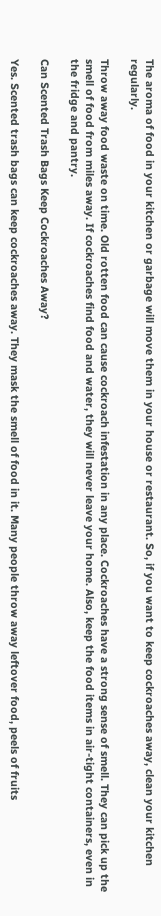The aroma of food in your kitchen or garbage will move them in your house or restaurant. So, if you want to keep cockroaches away, clean your kitchen regularly.

Throw away food waste on time. Old rotten food can cause cockroach infestation in any place. Cockroaches have a strong sense of smell. They can pick up the smell of food from miles away. If cockroaches find food and water, they will never leave your home. Also, keep the food items in air-tight containers, even in the fridge and pantry.

Can Scented Trash Bags Keep Cockroaches Away?

Yes. Scented trash bags can keep cockroaches away. They mask the smell of food in it. Many people throw away leftover food, peels of fruits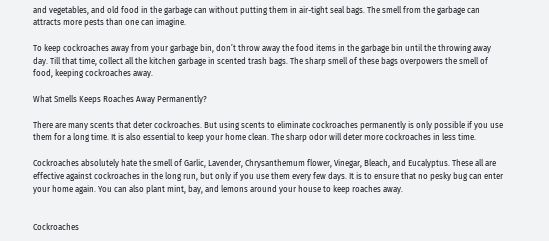and vegetables, and old food in the garbage can without putting them in air-tight seal bags. The smell from the garbage can attracts more pests than one can imagine.

To keep cockroaches away from your garbage bin, don’t throw away the food items in the garbage bin until the throwing away day. Till that time, collect all the kitchen garbage in scented trash bags. The sharp smell of these bags overpowers the smell of food, keeping cockroaches away.

What Smells Keeps Roaches Away Permanently?

There are many scents that deter cockroaches. But using scents to eliminate cockroaches permanently is only possible if you use them for a long time. It is also essential to keep your home clean. The sharp odor will deter more cockroaches in less time.

Cockroaches absolutely hate the smell of Garlic, Lavender, Chrysanthemum flower, Vinegar, Bleach, and Eucalyptus. These all are effective against cockroaches in the long run, but only if you use them every few days. It is to ensure that no pesky bug can enter your home again. You can also plant mint, bay, and lemons around your house to keep roaches away.


Cockroaches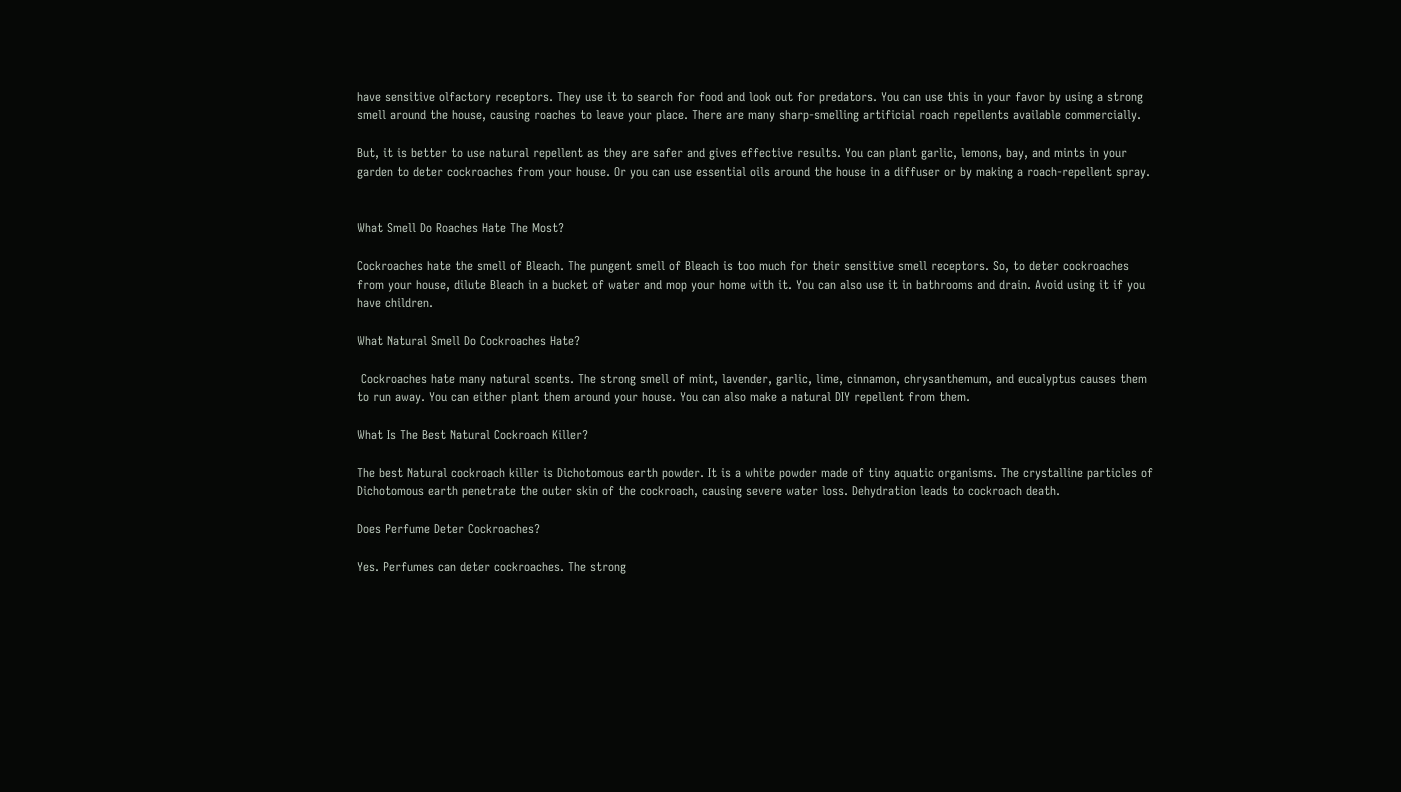have sensitive olfactory receptors. They use it to search for food and look out for predators. You can use this in your favor by using a strong smell around the house, causing roaches to leave your place. There are many sharp-smelling artificial roach repellents available commercially.

But, it is better to use natural repellent as they are safer and gives effective results. You can plant garlic, lemons, bay, and mints in your garden to deter cockroaches from your house. Or you can use essential oils around the house in a diffuser or by making a roach-repellent spray.


What Smell Do Roaches Hate The Most?

Cockroaches hate the smell of Bleach. The pungent smell of Bleach is too much for their sensitive smell receptors. So, to deter cockroaches from your house, dilute Bleach in a bucket of water and mop your home with it. You can also use it in bathrooms and drain. Avoid using it if you have children.

What Natural Smell Do Cockroaches Hate?

 Cockroaches hate many natural scents. The strong smell of mint, lavender, garlic, lime, cinnamon, chrysanthemum, and eucalyptus causes them to run away. You can either plant them around your house. You can also make a natural DIY repellent from them.

What Is The Best Natural Cockroach Killer?

The best Natural cockroach killer is Dichotomous earth powder. It is a white powder made of tiny aquatic organisms. The crystalline particles of Dichotomous earth penetrate the outer skin of the cockroach, causing severe water loss. Dehydration leads to cockroach death.

Does Perfume Deter Cockroaches?

Yes. Perfumes can deter cockroaches. The strong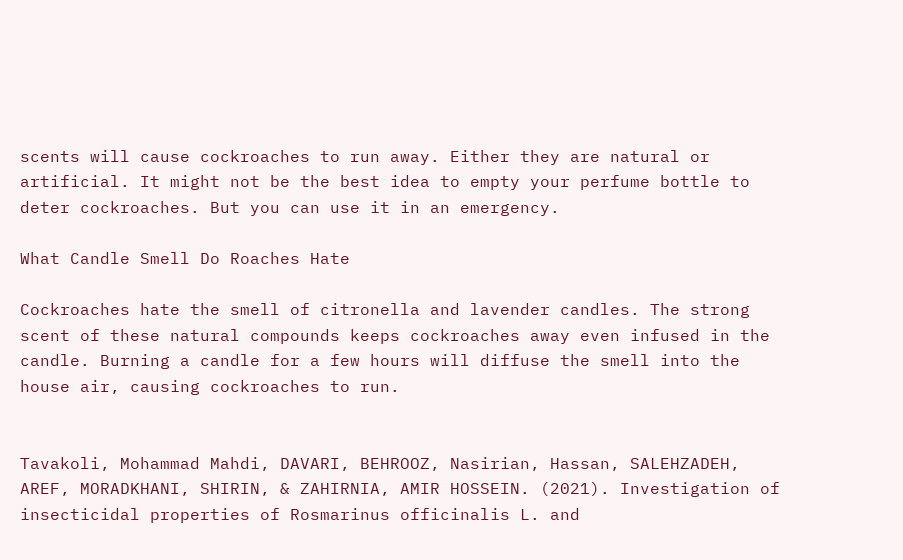scents will cause cockroaches to run away. Either they are natural or artificial. It might not be the best idea to empty your perfume bottle to deter cockroaches. But you can use it in an emergency.

What Candle Smell Do Roaches Hate

Cockroaches hate the smell of citronella and lavender candles. The strong scent of these natural compounds keeps cockroaches away even infused in the candle. Burning a candle for a few hours will diffuse the smell into the house air, causing cockroaches to run.


Tavakoli, Mohammad Mahdi, DAVARI, BEHROOZ, Nasirian, Hassan, SALEHZADEH, AREF, MORADKHANI, SHIRIN, & ZAHIRNIA, AMIR HOSSEIN. (2021). Investigation of insecticidal properties of Rosmarinus officinalis L. and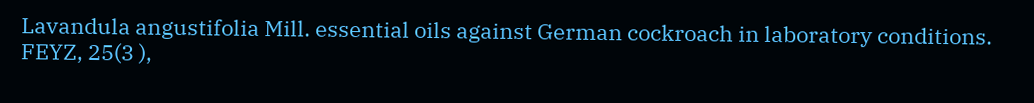Lavandula angustifolia Mill. essential oils against German cockroach in laboratory conditions. FEYZ, 25(3 ),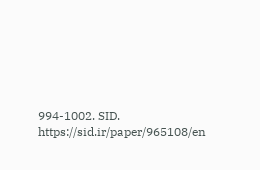994-1002. SID. https://sid.ir/paper/965108/en